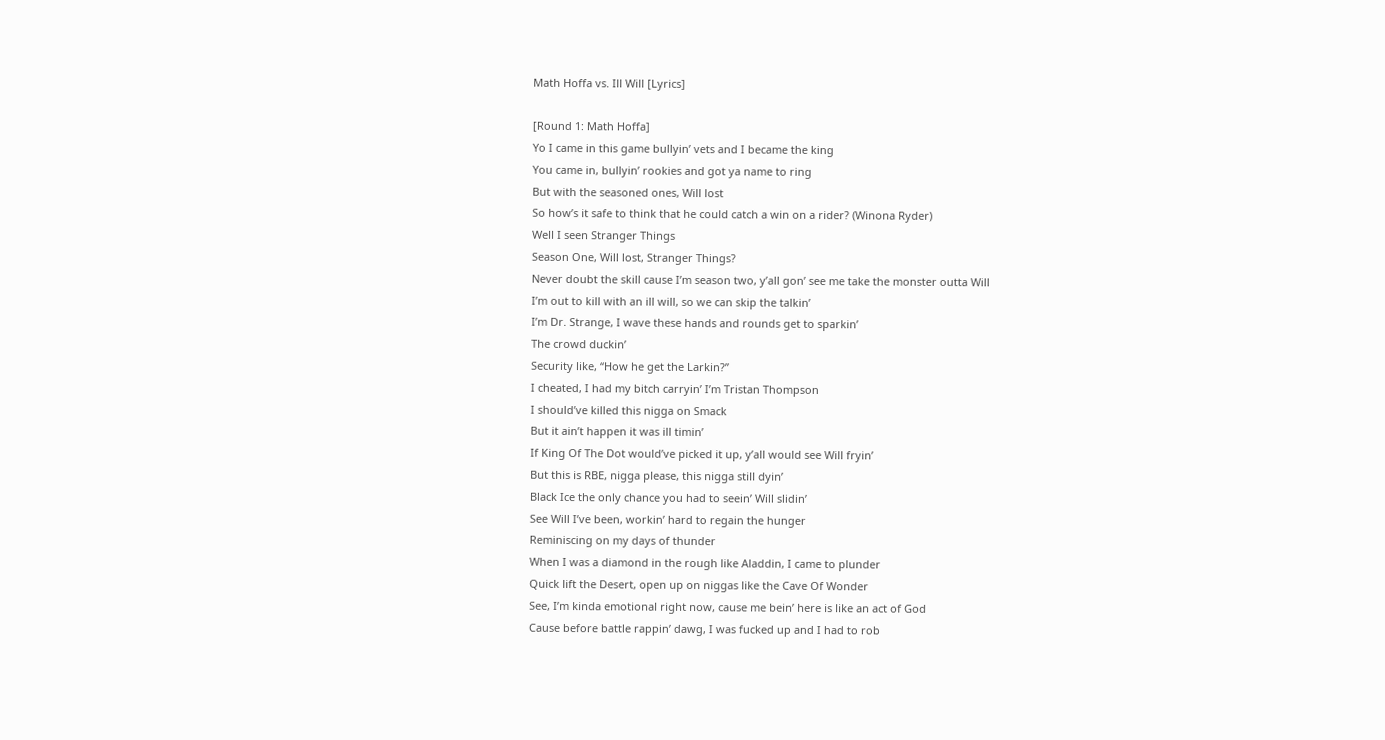Math Hoffa vs. Ill Will [Lyrics]

[Round 1: Math Hoffa]
Yo I came in this game bullyin’ vets and I became the king
You came in, bullyin’ rookies and got ya name to ring
But with the seasoned ones, Will lost
So how’s it safe to think that he could catch a win on a rider? (Winona Ryder)
Well I seen Stranger Things
Season One, Will lost, Stranger Things?
Never doubt the skill cause I’m season two, y’all gon’ see me take the monster outta Will
I’m out to kill with an ill will, so we can skip the talkin’
I’m Dr. Strange, I wave these hands and rounds get to sparkin’
The crowd duckin’
Security like, “How he get the Larkin?”
I cheated, I had my bitch carryin’ I’m Tristan Thompson
I should’ve killed this nigga on Smack
But it ain’t happen it was ill timin’
If King Of The Dot would’ve picked it up, y’all would see Will fryin’
But this is RBE, nigga please, this nigga still dyin’
Black Ice the only chance you had to seein’ Will slidin’
See Will I’ve been, workin’ hard to regain the hunger
Reminiscing on my days of thunder
When I was a diamond in the rough like Aladdin, I came to plunder
Quick lift the Desert, open up on niggas like the Cave Of Wonder
See, I’m kinda emotional right now, cause me bein’ here is like an act of God
Cause before battle rappin’ dawg, I was fucked up and I had to rob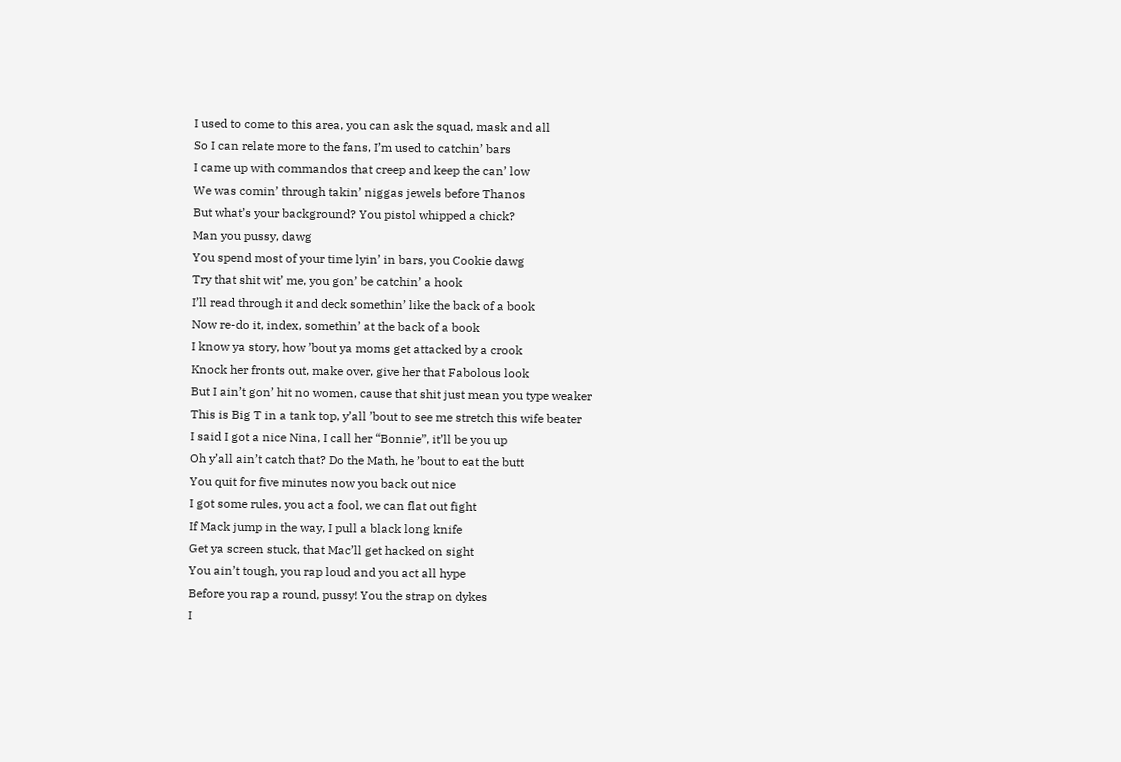I used to come to this area, you can ask the squad, mask and all
So I can relate more to the fans, I’m used to catchin’ bars
I came up with commandos that creep and keep the can’ low
We was comin’ through takin’ niggas jewels before Thanos
But what’s your background? You pistol whipped a chick?
Man you pussy, dawg
You spend most of your time lyin’ in bars, you Cookie dawg
Try that shit wit’ me, you gon’ be catchin’ a hook
I’ll read through it and deck somethin’ like the back of a book
Now re-do it, index, somethin’ at the back of a book
I know ya story, how ’bout ya moms get attacked by a crook
Knock her fronts out, make over, give her that Fabolous look
But I ain’t gon’ hit no women, cause that shit just mean you type weaker
This is Big T in a tank top, y’all ’bout to see me stretch this wife beater
I said I got a nice Nina, I call her “Bonnie”, it’ll be you up
Oh y’all ain’t catch that? Do the Math, he ’bout to eat the butt
You quit for five minutes now you back out nice
I got some rules, you act a fool, we can flat out fight
If Mack jump in the way, I pull a black long knife
Get ya screen stuck, that Mac’ll get hacked on sight
You ain’t tough, you rap loud and you act all hype
Before you rap a round, pussy! You the strap on dykes
I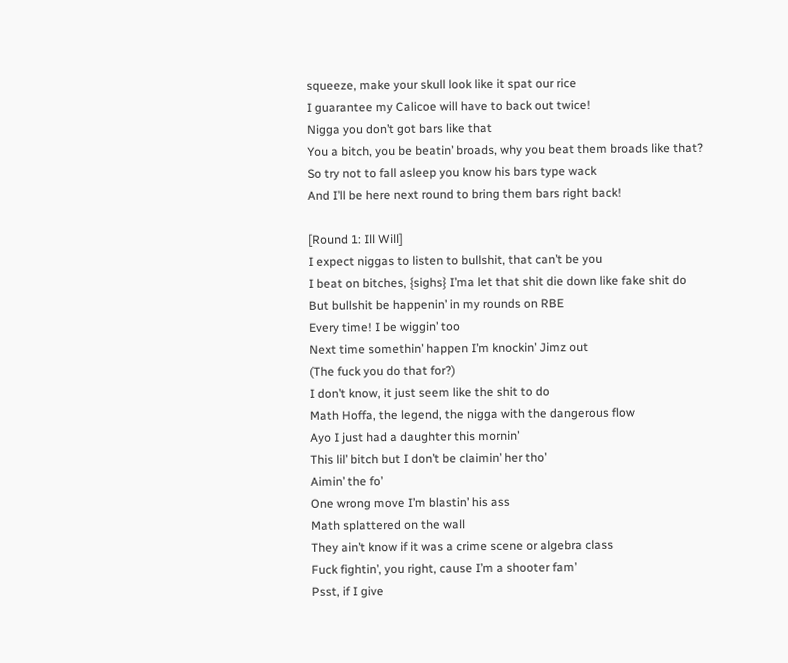squeeze, make your skull look like it spat our rice
I guarantee my Calicoe will have to back out twice!
Nigga you don’t got bars like that
You a bitch, you be beatin’ broads, why you beat them broads like that?
So try not to fall asleep you know his bars type wack
And I’ll be here next round to bring them bars right back!

[Round 1: Ill Will]
I expect niggas to listen to bullshit, that can’t be you
I beat on bitches, {sighs} I’ma let that shit die down like fake shit do
But bullshit be happenin’ in my rounds on RBE
Every time! I be wiggin’ too
Next time somethin’ happen I’m knockin’ Jimz out
(The fuck you do that for?)
I don’t know, it just seem like the shit to do
Math Hoffa, the legend, the nigga with the dangerous flow
Ayo I just had a daughter this mornin’
This lil’ bitch but I don’t be claimin’ her tho’
Aimin’ the fo’
One wrong move I’m blastin’ his ass
Math splattered on the wall
They ain’t know if it was a crime scene or algebra class
Fuck fightin’, you right, cause I’m a shooter fam’
Psst, if I give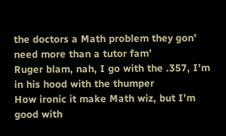the doctors a Math problem they gon’ need more than a tutor fam’
Ruger blam, nah, I go with the .357, I’m in his hood with the thumper
How ironic it make Math wiz, but I’m good with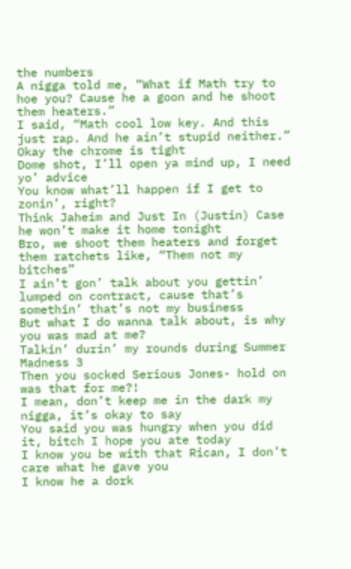the numbers
A nigga told me, “What if Math try to hoe you? Cause he a goon and he shoot them heaters.”
I said, “Math cool low key. And this just rap. And he ain’t stupid neither.”
Okay the chrome is tight
Dome shot, I’ll open ya mind up, I need yo’ advice
You know what’ll happen if I get to zonin’, right?
Think Jaheim and Just In (Justin) Case he won’t make it home tonight
Bro, we shoot them heaters and forget them ratchets like, “Them not my bitches”
I ain’t gon’ talk about you gettin’ lumped on contract, cause that’s somethin’ that’s not my business
But what I do wanna talk about, is why you was mad at me?
Talkin’ durin’ my rounds during Summer Madness 3
Then you socked Serious Jones- hold on was that for me?!
I mean, don’t keep me in the dark my nigga, it’s okay to say
You said you was hungry when you did it, bitch I hope you ate today
I know you be with that Rican, I don’t care what he gave you
I know he a dork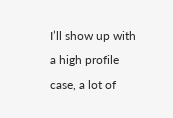I’ll show up with a high profile case, a lot of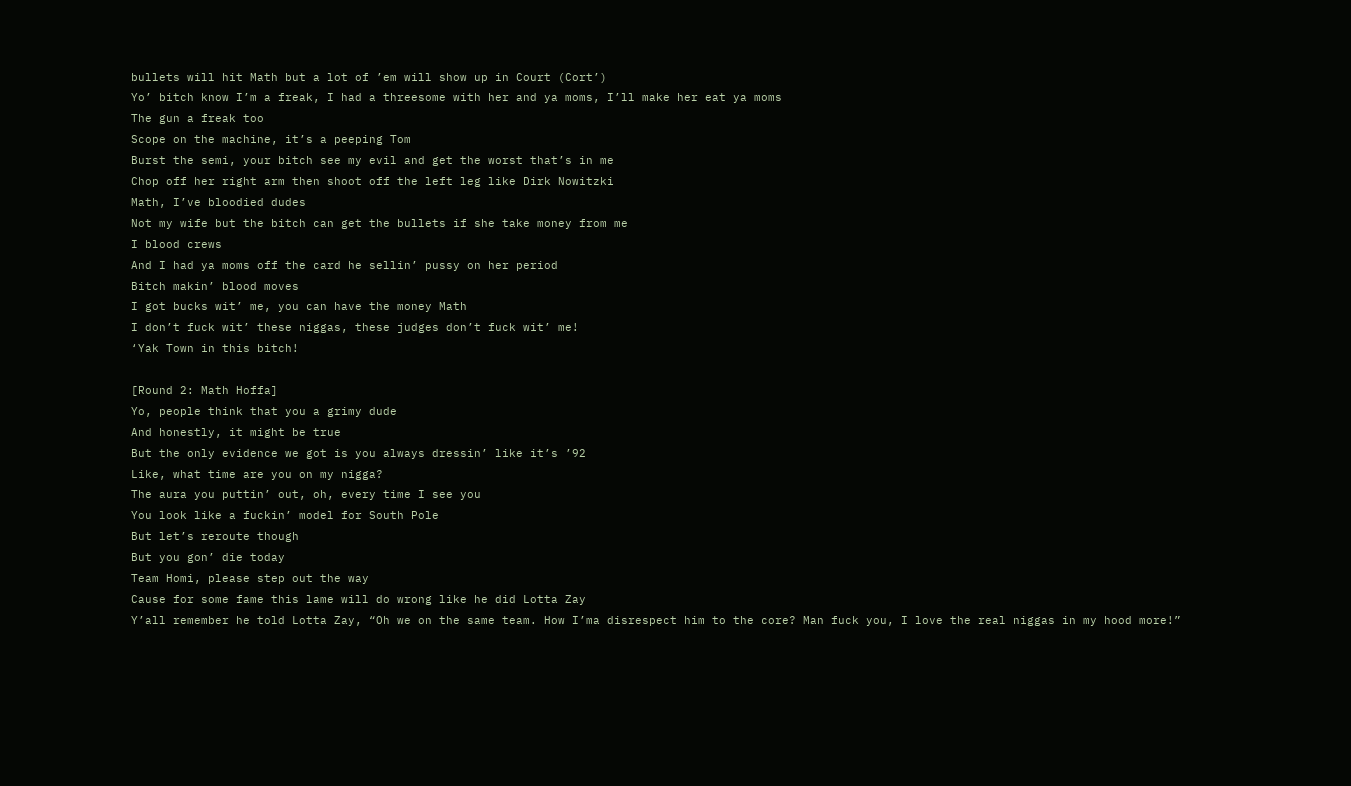bullets will hit Math but a lot of ’em will show up in Court (Cort’)
Yo’ bitch know I’m a freak, I had a threesome with her and ya moms, I’ll make her eat ya moms
The gun a freak too
Scope on the machine, it’s a peeping Tom
Burst the semi, your bitch see my evil and get the worst that’s in me
Chop off her right arm then shoot off the left leg like Dirk Nowitzki
Math, I’ve bloodied dudes
Not my wife but the bitch can get the bullets if she take money from me
I blood crews
And I had ya moms off the card he sellin’ pussy on her period
Bitch makin’ blood moves
I got bucks wit’ me, you can have the money Math
I don’t fuck wit’ these niggas, these judges don’t fuck wit’ me!
‘Yak Town in this bitch!

[Round 2: Math Hoffa]
Yo, people think that you a grimy dude
And honestly, it might be true
But the only evidence we got is you always dressin’ like it’s ’92
Like, what time are you on my nigga?
The aura you puttin’ out, oh, every time I see you
You look like a fuckin’ model for South Pole
But let’s reroute though
But you gon’ die today
Team Homi, please step out the way
Cause for some fame this lame will do wrong like he did Lotta Zay
Y’all remember he told Lotta Zay, “Oh we on the same team. How I’ma disrespect him to the core? Man fuck you, I love the real niggas in my hood more!”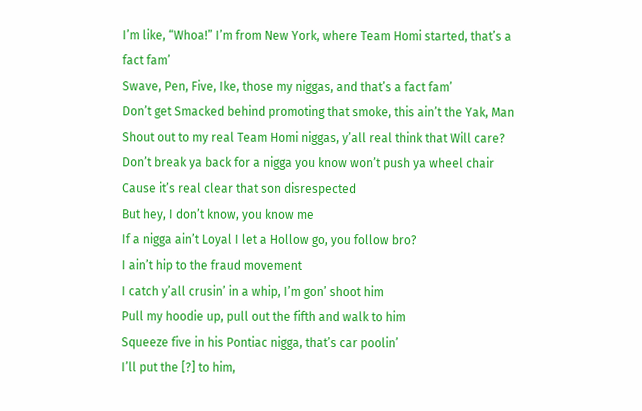I’m like, “Whoa!” I’m from New York, where Team Homi started, that’s a fact fam’
Swave, Pen, Five, Ike, those my niggas, and that’s a fact fam’
Don’t get Smacked behind promoting that smoke, this ain’t the Yak, Man
Shout out to my real Team Homi niggas, y’all real think that Will care?
Don’t break ya back for a nigga you know won’t push ya wheel chair
Cause it’s real clear that son disrespected
But hey, I don’t know, you know me
If a nigga ain’t Loyal I let a Hollow go, you follow bro?
I ain’t hip to the fraud movement
I catch y’all crusin’ in a whip, I’m gon’ shoot him
Pull my hoodie up, pull out the fifth and walk to him
Squeeze five in his Pontiac nigga, that’s car poolin’
I’ll put the [?] to him,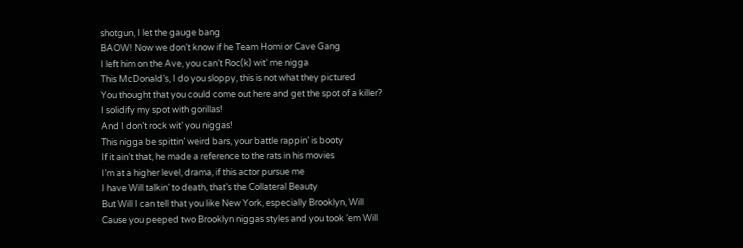shotgun, I let the gauge bang
BAOW! Now we don’t know if he Team Homi or Cave Gang
I left him on the Ave, you can’t Roc(k) wit’ me nigga
This McDonald’s, I do you sloppy, this is not what they pictured
You thought that you could come out here and get the spot of a killer?
I solidify my spot with gorillas!
And I don’t rock wit’ you niggas!
This nigga be spittin’ weird bars, your battle rappin’ is booty
If it ain’t that, he made a reference to the rats in his movies
I’m at a higher level, drama, if this actor pursue me
I have Will talkin’ to death, that’s the Collateral Beauty
But Will I can tell that you like New York, especially Brooklyn, Will
Cause you peeped two Brooklyn niggas styles and you took ’em Will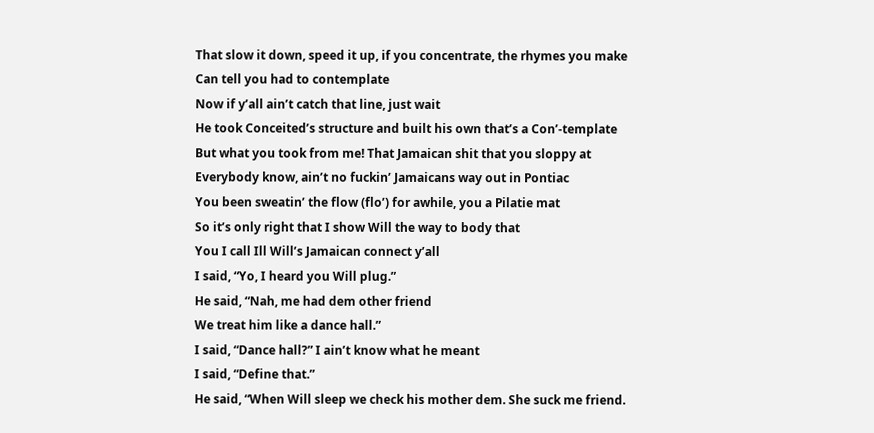That slow it down, speed it up, if you concentrate, the rhymes you make
Can tell you had to contemplate
Now if y’all ain’t catch that line, just wait
He took Conceited’s structure and built his own that’s a Con’-template
But what you took from me! That Jamaican shit that you sloppy at
Everybody know, ain’t no fuckin’ Jamaicans way out in Pontiac
You been sweatin’ the flow (flo’) for awhile, you a Pilatie mat
So it’s only right that I show Will the way to body that
You I call Ill Will’s Jamaican connect y’all
I said, “Yo, I heard you Will plug.”
He said, “Nah, me had dem other friend
We treat him like a dance hall.”
I said, “Dance hall?” I ain’t know what he meant
I said, “Define that.”
He said, “When Will sleep we check his mother dem. She suck me friend.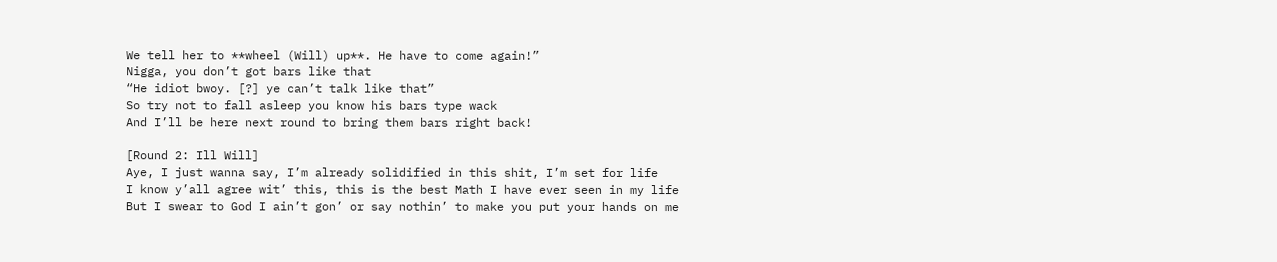We tell her to **wheel (Will) up**. He have to come again!”
Nigga, you don’t got bars like that
“He idiot bwoy. [?] ye can’t talk like that”
So try not to fall asleep you know his bars type wack
And I’ll be here next round to bring them bars right back!

[Round 2: Ill Will]
Aye, I just wanna say, I’m already solidified in this shit, I’m set for life
I know y’all agree wit’ this, this is the best Math I have ever seen in my life
But I swear to God I ain’t gon’ or say nothin’ to make you put your hands on me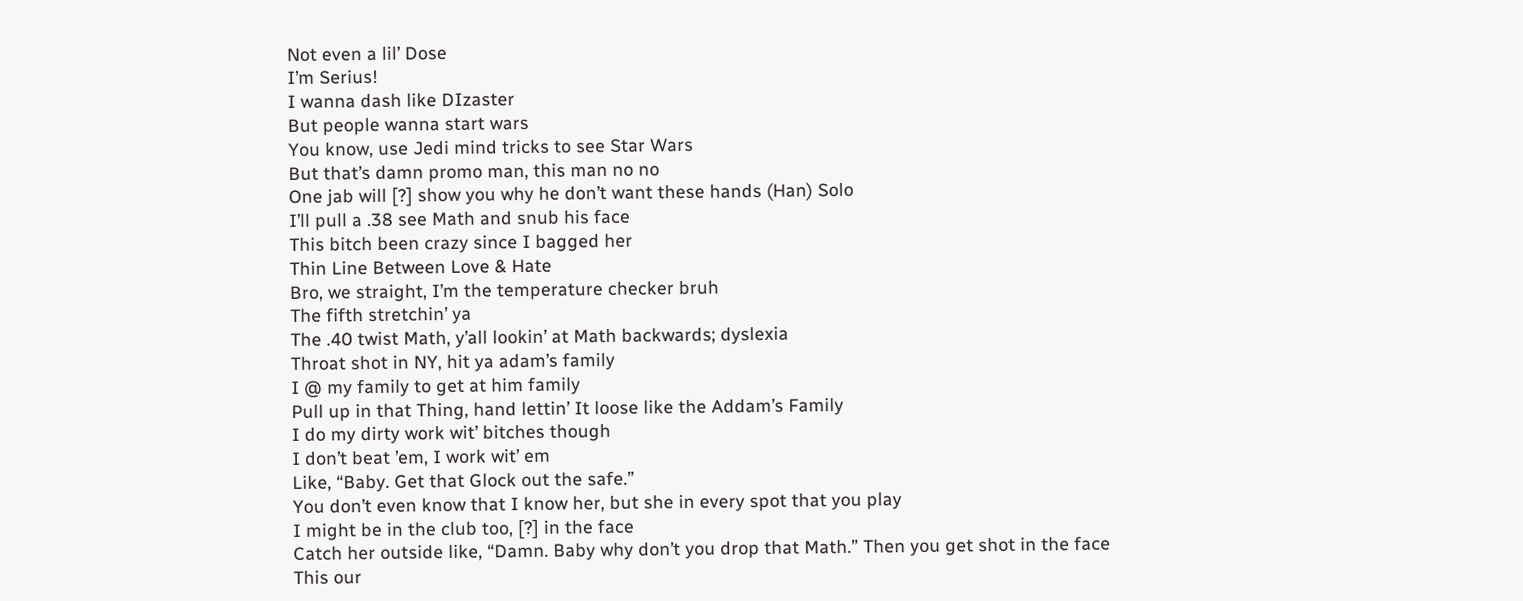Not even a lil’ Dose
I’m Serius!
I wanna dash like DIzaster
But people wanna start wars
You know, use Jedi mind tricks to see Star Wars
But that’s damn promo man, this man no no
One jab will [?] show you why he don’t want these hands (Han) Solo
I’ll pull a .38 see Math and snub his face
This bitch been crazy since I bagged her
Thin Line Between Love & Hate
Bro, we straight, I’m the temperature checker bruh
The fifth stretchin’ ya
The .40 twist Math, y’all lookin’ at Math backwards; dyslexia
Throat shot in NY, hit ya adam’s family
I @ my family to get at him family
Pull up in that Thing, hand lettin’ It loose like the Addam’s Family
I do my dirty work wit’ bitches though
I don’t beat ’em, I work wit’ em
Like, “Baby. Get that Glock out the safe.”
You don’t even know that I know her, but she in every spot that you play
I might be in the club too, [?] in the face
Catch her outside like, “Damn. Baby why don’t you drop that Math.” Then you get shot in the face
This our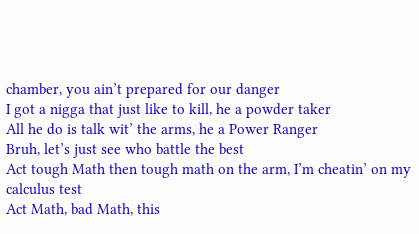chamber, you ain’t prepared for our danger
I got a nigga that just like to kill, he a powder taker
All he do is talk wit’ the arms, he a Power Ranger
Bruh, let’s just see who battle the best
Act tough Math then tough math on the arm, I’m cheatin’ on my calculus test
Act Math, bad Math, this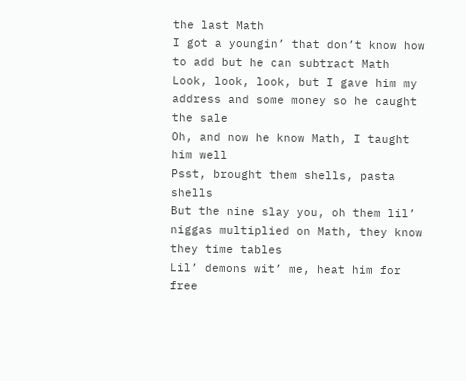the last Math
I got a youngin’ that don’t know how to add but he can subtract Math
Look, look, look, but I gave him my address and some money so he caught the sale
Oh, and now he know Math, I taught him well
Psst, brought them shells, pasta shells
But the nine slay you, oh them lil’ niggas multiplied on Math, they know they time tables
Lil’ demons wit’ me, heat him for free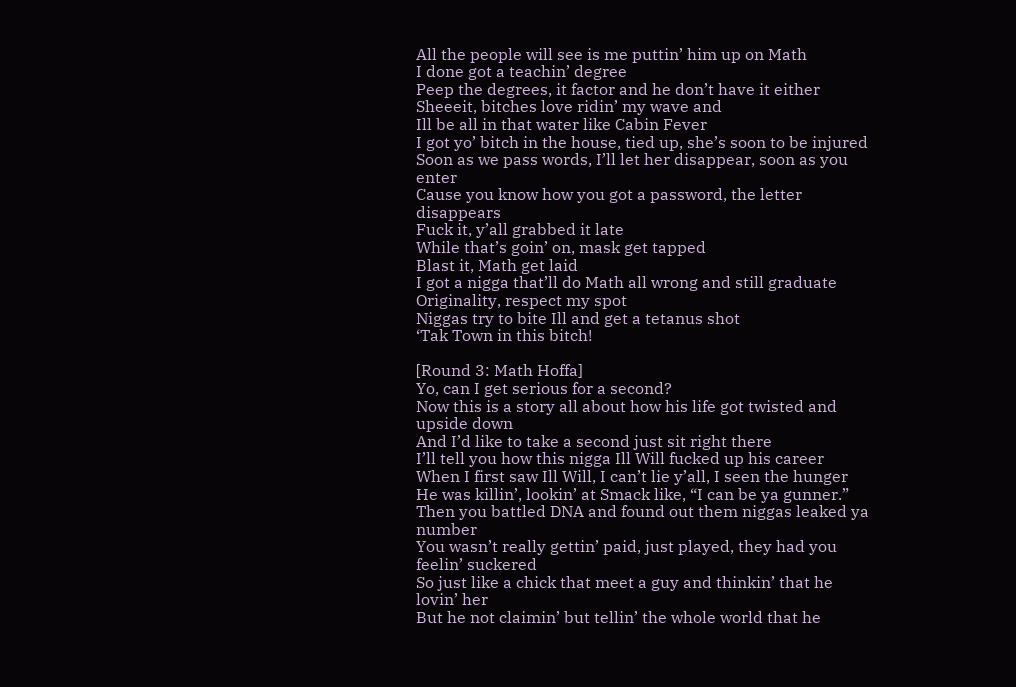All the people will see is me puttin’ him up on Math
I done got a teachin’ degree
Peep the degrees, it factor and he don’t have it either
Sheeeit, bitches love ridin’ my wave and
Ill be all in that water like Cabin Fever
I got yo’ bitch in the house, tied up, she’s soon to be injured
Soon as we pass words, I’ll let her disappear, soon as you enter
Cause you know how you got a password, the letter disappears
Fuck it, y’all grabbed it late
While that’s goin’ on, mask get tapped
Blast it, Math get laid
I got a nigga that’ll do Math all wrong and still graduate
Originality, respect my spot
Niggas try to bite Ill and get a tetanus shot
‘Tak Town in this bitch!

[Round 3: Math Hoffa]
Yo, can I get serious for a second?
Now this is a story all about how his life got twisted and upside down
And I’d like to take a second just sit right there
I’ll tell you how this nigga Ill Will fucked up his career
When I first saw Ill Will, I can’t lie y’all, I seen the hunger
He was killin’, lookin’ at Smack like, “I can be ya gunner.”
Then you battled DNA and found out them niggas leaked ya number
You wasn’t really gettin’ paid, just played, they had you feelin’ suckered
So just like a chick that meet a guy and thinkin’ that he lovin’ her
But he not claimin’ but tellin’ the whole world that he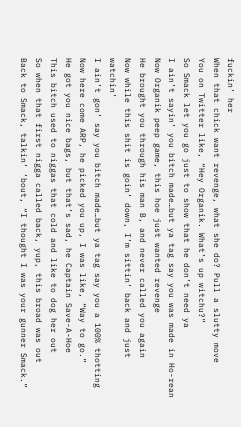fuckin’ her
When that chick want revenge, what she do? Pull a slutty move
You on Twitter like, “Hey Organik. What’s up witchu?”
So Smack let you go just to show that he don’t need ya
I ain’t sayin’ you bitch made…but ya tag say you was made in Ho-rean
Now Organik peep game, this hoe just wanted revenge
He brought you through his man B, and never called you again
Now while this shit is goin’ down, I’m sittin’ back and just watchin’
I ain’t gon’ say you bitch made…but ya tag say you a 100% thotting
Now here come ARP, he picked you up, I was like, “Way to go.”
He got you nice bags, but that’s sad, he Captain Save-A-Hoe
This bitch used to niggas that cold and like to dog her out
So when that first nigga called back, yup, this broad was out
Back to Smack, talkin’ ’bout, “I thought I was your gunner Smack.”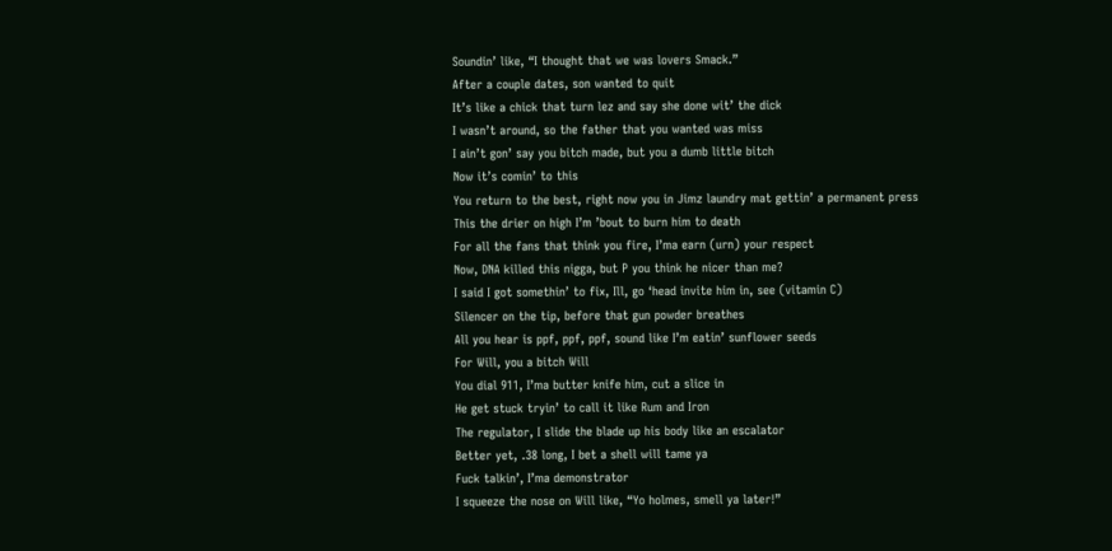Soundin’ like, “I thought that we was lovers Smack.”
After a couple dates, son wanted to quit
It’s like a chick that turn lez and say she done wit’ the dick
I wasn’t around, so the father that you wanted was miss
I ain’t gon’ say you bitch made, but you a dumb little bitch
Now it’s comin’ to this
You return to the best, right now you in Jimz laundry mat gettin’ a permanent press
This the drier on high I’m ’bout to burn him to death
For all the fans that think you fire, I’ma earn (urn) your respect
Now, DNA killed this nigga, but P you think he nicer than me?
I said I got somethin’ to fix, Ill, go ‘head invite him in, see (vitamin C)
Silencer on the tip, before that gun powder breathes
All you hear is ppf, ppf, ppf, sound like I’m eatin’ sunflower seeds
For Will, you a bitch Will
You dial 911, I’ma butter knife him, cut a slice in
He get stuck tryin’ to call it like Rum and Iron
The regulator, I slide the blade up his body like an escalator
Better yet, .38 long, I bet a shell will tame ya
Fuck talkin’, I’ma demonstrator
I squeeze the nose on Will like, “Yo holmes, smell ya later!”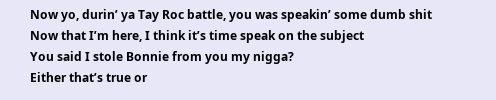Now yo, durin’ ya Tay Roc battle, you was speakin’ some dumb shit
Now that I’m here, I think it’s time speak on the subject
You said I stole Bonnie from you my nigga?
Either that’s true or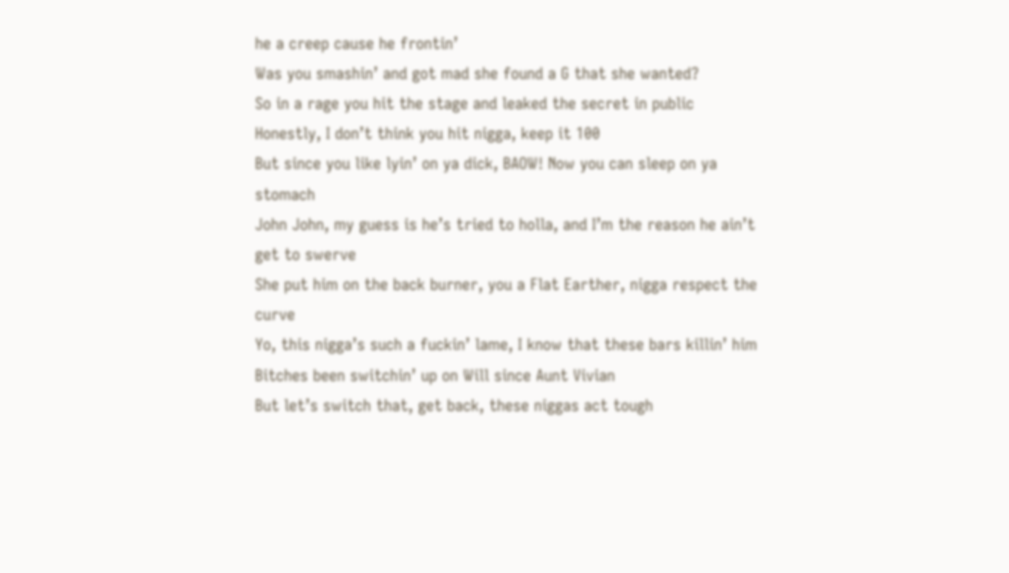he a creep cause he frontin’
Was you smashin’ and got mad she found a G that she wanted?
So in a rage you hit the stage and leaked the secret in public
Honestly, I don’t think you hit nigga, keep it 100
But since you like lyin’ on ya dick, BAOW! Now you can sleep on ya stomach
John John, my guess is he’s tried to holla, and I’m the reason he ain’t get to swerve
She put him on the back burner, you a Flat Earther, nigga respect the curve
Yo, this nigga’s such a fuckin’ lame, I know that these bars killin’ him
Bitches been switchin’ up on Will since Aunt Vivian
But let’s switch that, get back, these niggas act tough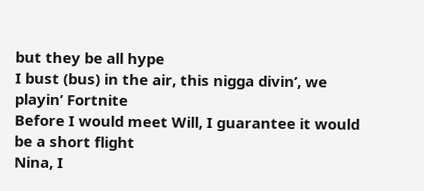but they be all hype
I bust (bus) in the air, this nigga divin’, we playin’ Fortnite
Before I would meet Will, I guarantee it would be a short flight
Nina, I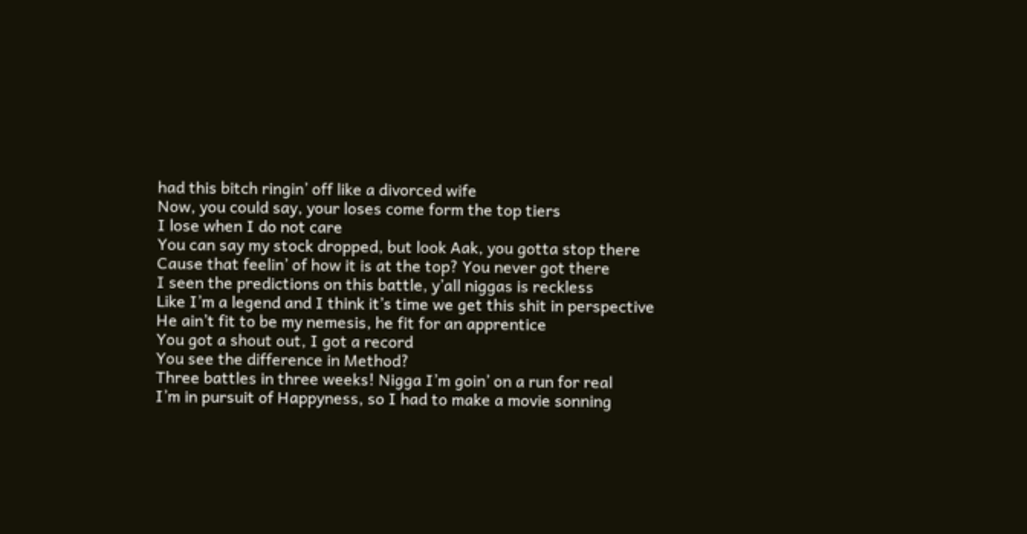had this bitch ringin’ off like a divorced wife
Now, you could say, your loses come form the top tiers
I lose when I do not care
You can say my stock dropped, but look Aak, you gotta stop there
Cause that feelin’ of how it is at the top? You never got there
I seen the predictions on this battle, y’all niggas is reckless
Like I’m a legend and I think it’s time we get this shit in perspective
He ain’t fit to be my nemesis, he fit for an apprentice
You got a shout out, I got a record
You see the difference in Method?
Three battles in three weeks! Nigga I’m goin’ on a run for real
I’m in pursuit of Happyness, so I had to make a movie sonning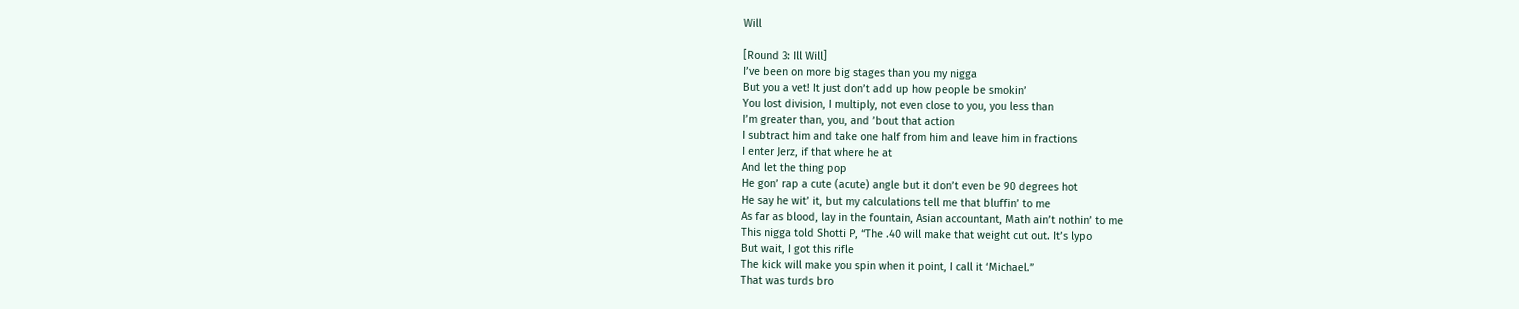Will

[Round 3: Ill Will]
I’ve been on more big stages than you my nigga
But you a vet! It just don’t add up how people be smokin’
You lost division, I multiply, not even close to you, you less than
I’m greater than, you, and ’bout that action
I subtract him and take one half from him and leave him in fractions
I enter Jerz, if that where he at
And let the thing pop
He gon’ rap a cute (acute) angle but it don’t even be 90 degrees hot
He say he wit’ it, but my calculations tell me that bluffin’ to me
As far as blood, lay in the fountain, Asian accountant, Math ain’t nothin’ to me
This nigga told Shotti P, “The .40 will make that weight cut out. It’s lypo
But wait, I got this rifle
The kick will make you spin when it point, I call it ‘Michael.”
That was turds bro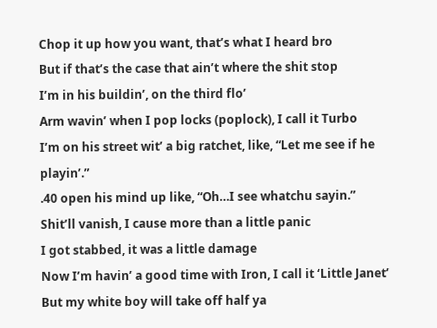Chop it up how you want, that’s what I heard bro
But if that’s the case that ain’t where the shit stop
I’m in his buildin’, on the third flo’
Arm wavin’ when I pop locks (poplock), I call it Turbo
I’m on his street wit’ a big ratchet, like, “Let me see if he playin’.”
.40 open his mind up like, “Oh…I see whatchu sayin.”
Shit’ll vanish, I cause more than a little panic
I got stabbed, it was a little damage
Now I’m havin’ a good time with Iron, I call it ‘Little Janet’
But my white boy will take off half ya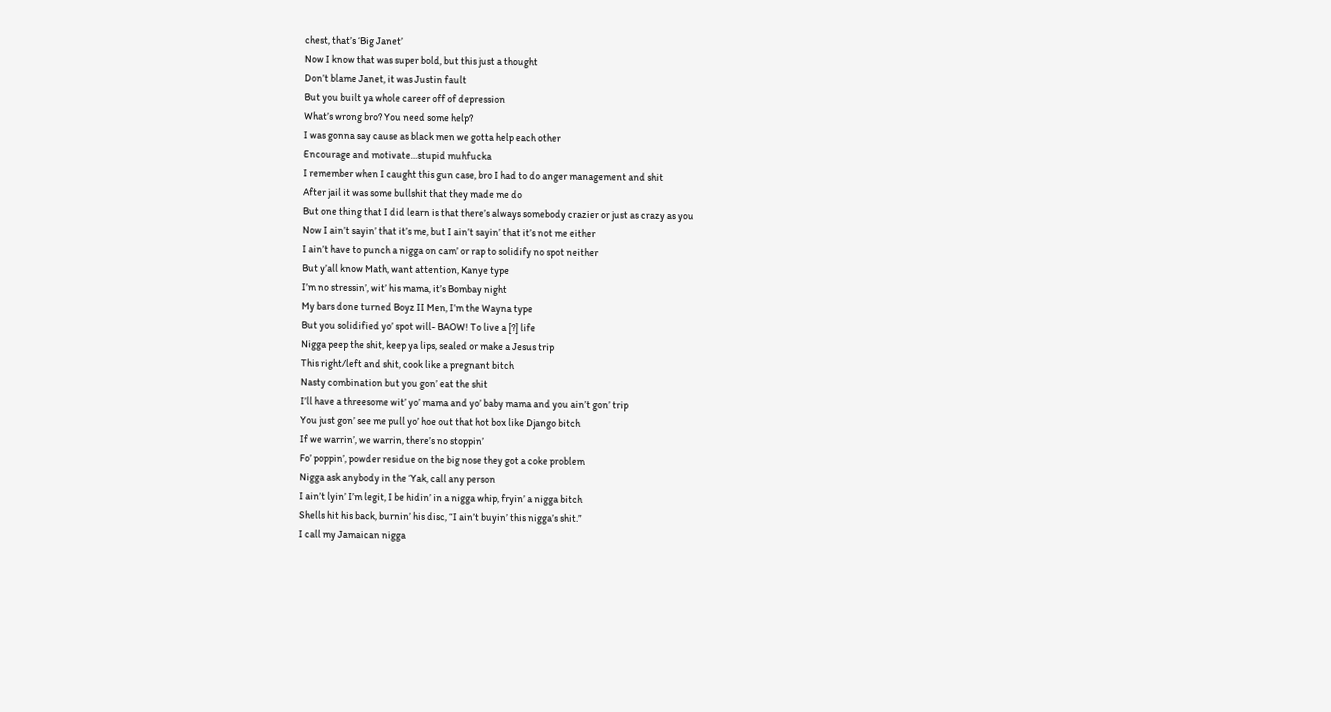chest, that’s ‘Big Janet’
Now I know that was super bold, but this just a thought
Don’t blame Janet, it was Justin fault
But you built ya whole career off of depression
What’s wrong bro? You need some help?
I was gonna say cause as black men we gotta help each other
Encourage and motivate…stupid muhfucka
I remember when I caught this gun case, bro I had to do anger management and shit
After jail it was some bullshit that they made me do
But one thing that I did learn is that there’s always somebody crazier or just as crazy as you
Now I ain’t sayin’ that it’s me, but I ain’t sayin’ that it’s not me either
I ain’t have to punch a nigga on cam’ or rap to solidify no spot neither
But y’all know Math, want attention, Kanye type
I’m no stressin’, wit’ his mama, it’s Bombay night
My bars done turned Boyz II Men, I’m the Wayna type
But you solidified yo’ spot will- BAOW! To live a [?] life
Nigga peep the shit, keep ya lips, sealed or make a Jesus trip
This right/left and shit, cook like a pregnant bitch
Nasty combination but you gon’ eat the shit
I’ll have a threesome wit’ yo’ mama and yo’ baby mama and you ain’t gon’ trip
You just gon’ see me pull yo’ hoe out that hot box like Django bitch
If we warrin’, we warrin, there’s no stoppin’
Fo’ poppin’, powder residue on the big nose they got a coke problem
Nigga ask anybody in the ‘Yak, call any person
I ain’t lyin’ I’m legit, I be hidin’ in a nigga whip, fryin’ a nigga bitch
Shells hit his back, burnin’ his disc, “I ain’t buyin’ this nigga’s shit.”
I call my Jamaican nigga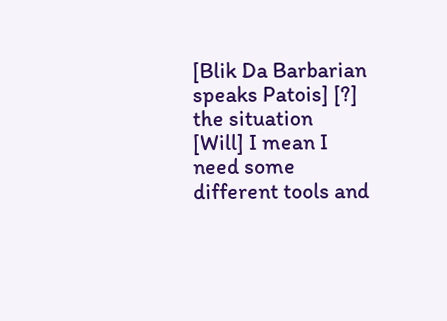[Blik Da Barbarian speaks Patois] [?] the situation
[Will] I mean I need some different tools and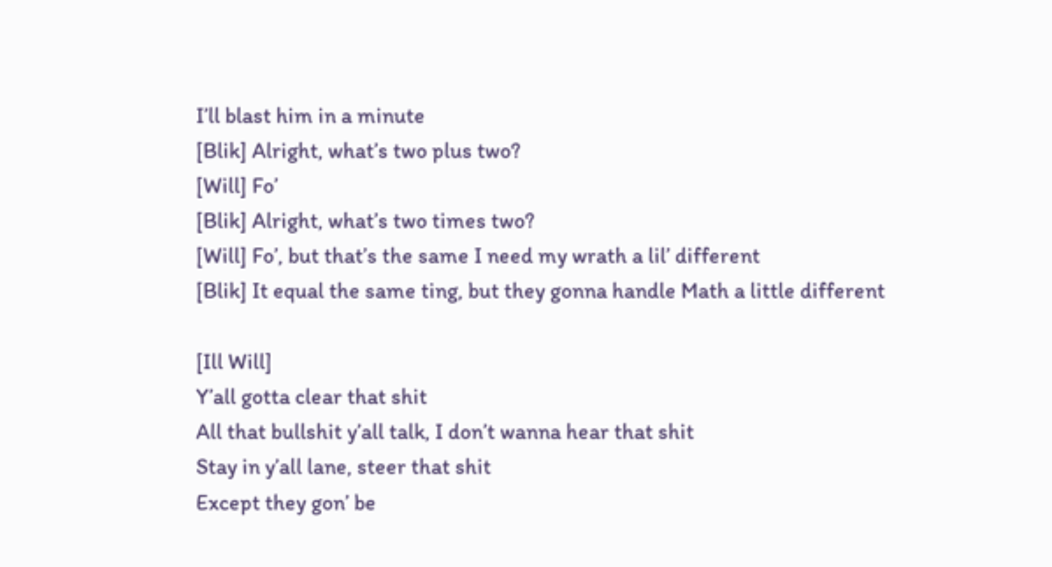I’ll blast him in a minute
[Blik] Alright, what’s two plus two?
[Will] Fo’
[Blik] Alright, what’s two times two?
[Will] Fo’, but that’s the same I need my wrath a lil’ different
[Blik] It equal the same ting, but they gonna handle Math a little different

[Ill Will]
Y’all gotta clear that shit
All that bullshit y’all talk, I don’t wanna hear that shit
Stay in y’all lane, steer that shit
Except they gon’ be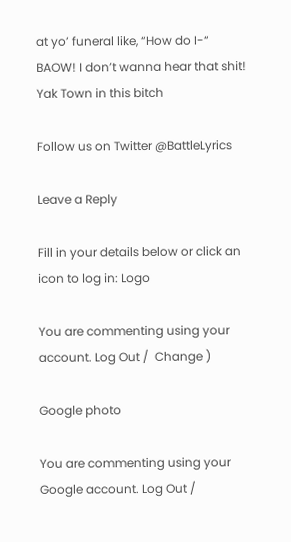at yo’ funeral like, “How do I-“
BAOW! I don’t wanna hear that shit!
Yak Town in this bitch

Follow us on Twitter @BattleLyrics

Leave a Reply

Fill in your details below or click an icon to log in: Logo

You are commenting using your account. Log Out /  Change )

Google photo

You are commenting using your Google account. Log Out /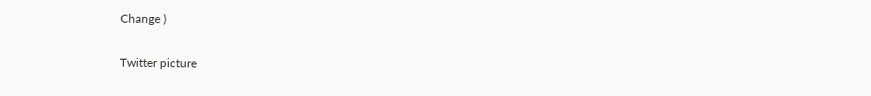Change )

Twitter picture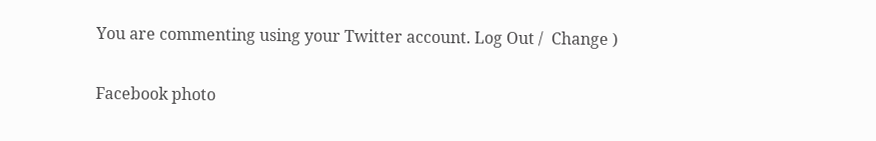You are commenting using your Twitter account. Log Out /  Change )

Facebook photo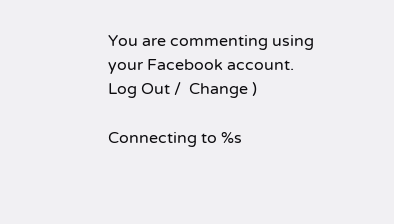You are commenting using your Facebook account. Log Out /  Change )

Connecting to %s